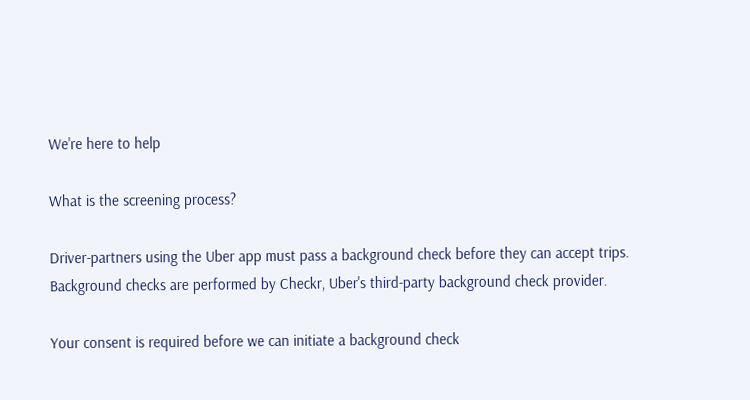We're here to help

What is the screening process?

Driver-partners using the Uber app must pass a background check before they can accept trips. Background checks are performed by Checkr, Uber's third-party background check provider.

Your consent is required before we can initiate a background check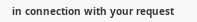in connection with your request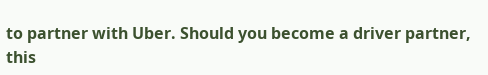to partner with Uber. Should you become a driver partner, this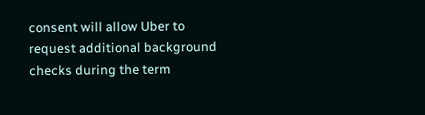consent will allow Uber to request additional background checks during the term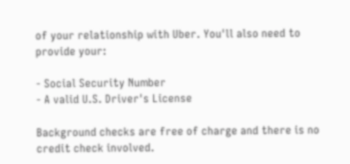of your relationship with Uber. You'll also need to provide your:

- Social Security Number
- A valid U.S. Driver's License

Background checks are free of charge and there is no credit check involved.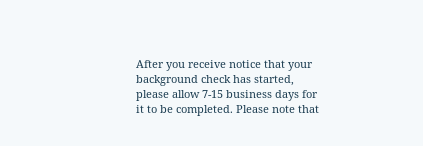After you receive notice that your background check has started, please allow 7-15 business days for it to be completed. Please note that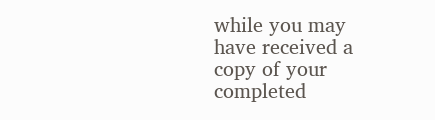while you may have received a copy of your completed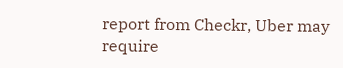report from Checkr, Uber may require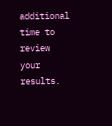additional time to review your results.